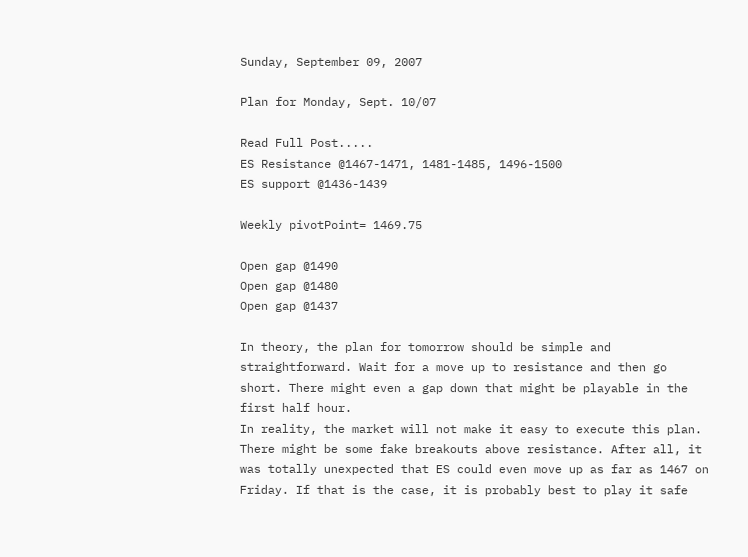Sunday, September 09, 2007

Plan for Monday, Sept. 10/07

Read Full Post.....
ES Resistance @1467-1471, 1481-1485, 1496-1500
ES support @1436-1439

Weekly pivotPoint= 1469.75

Open gap @1490
Open gap @1480
Open gap @1437

In theory, the plan for tomorrow should be simple and straightforward. Wait for a move up to resistance and then go short. There might even a gap down that might be playable in the first half hour.
In reality, the market will not make it easy to execute this plan. There might be some fake breakouts above resistance. After all, it was totally unexpected that ES could even move up as far as 1467 on Friday. If that is the case, it is probably best to play it safe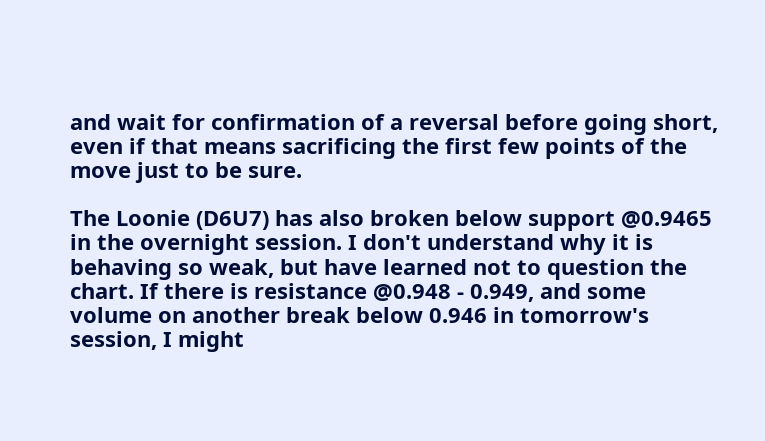and wait for confirmation of a reversal before going short, even if that means sacrificing the first few points of the move just to be sure.

The Loonie (D6U7) has also broken below support @0.9465 in the overnight session. I don't understand why it is behaving so weak, but have learned not to question the chart. If there is resistance @0.948 - 0.949, and some volume on another break below 0.946 in tomorrow's session, I might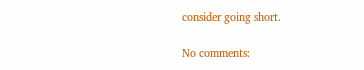consider going short.

No comments: